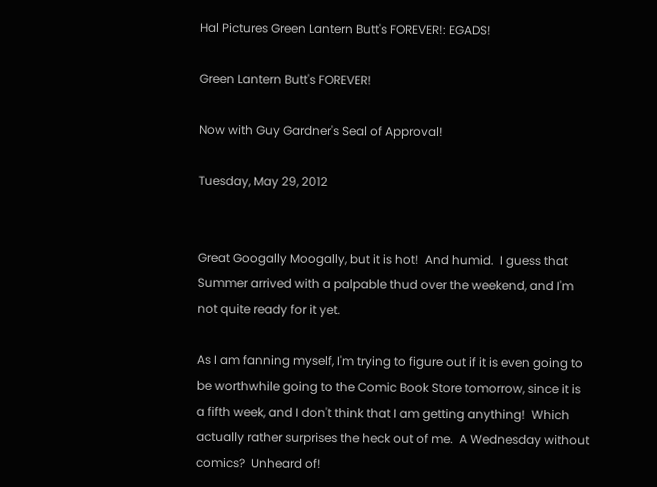Hal Pictures Green Lantern Butt's FOREVER!: EGADS!

Green Lantern Butt's FOREVER!

Now with Guy Gardner's Seal of Approval!

Tuesday, May 29, 2012


Great Googally Moogally, but it is hot!  And humid.  I guess that Summer arrived with a palpable thud over the weekend, and I'm not quite ready for it yet.

As I am fanning myself, I'm trying to figure out if it is even going to be worthwhile going to the Comic Book Store tomorrow, since it is a fifth week, and I don't think that I am getting anything!  Which actually rather surprises the heck out of me.  A Wednesday without comics?  Unheard of!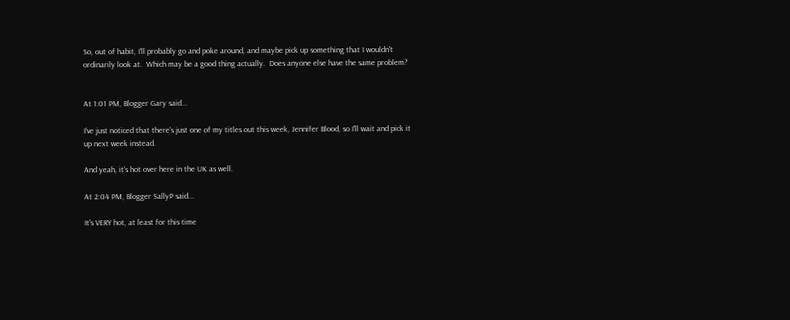So, out of habit, I'll probably go and poke around, and maybe pick up something that I wouldn't ordinarily look at.  Which may be a good thing actually.  Does anyone else have the same problem?


At 1:01 PM, Blogger Gary said...

I've just noticed that there's just one of my titles out this week, Jennifer Blood, so I'll wait and pick it up next week instead.

And yeah, it's hot over here in the UK as well.

At 2:04 PM, Blogger SallyP said...

It's VERY hot, at least for this time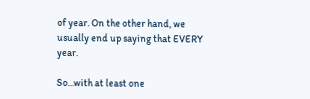of year. On the other hand, we usually end up saying that EVERY year.

So...with at least one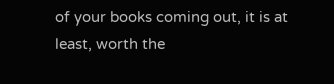of your books coming out, it is at least, worth the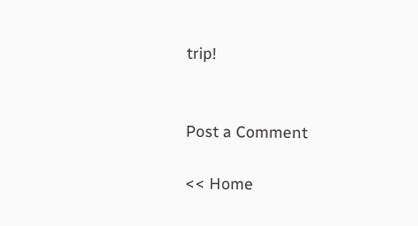trip!


Post a Comment

<< Home